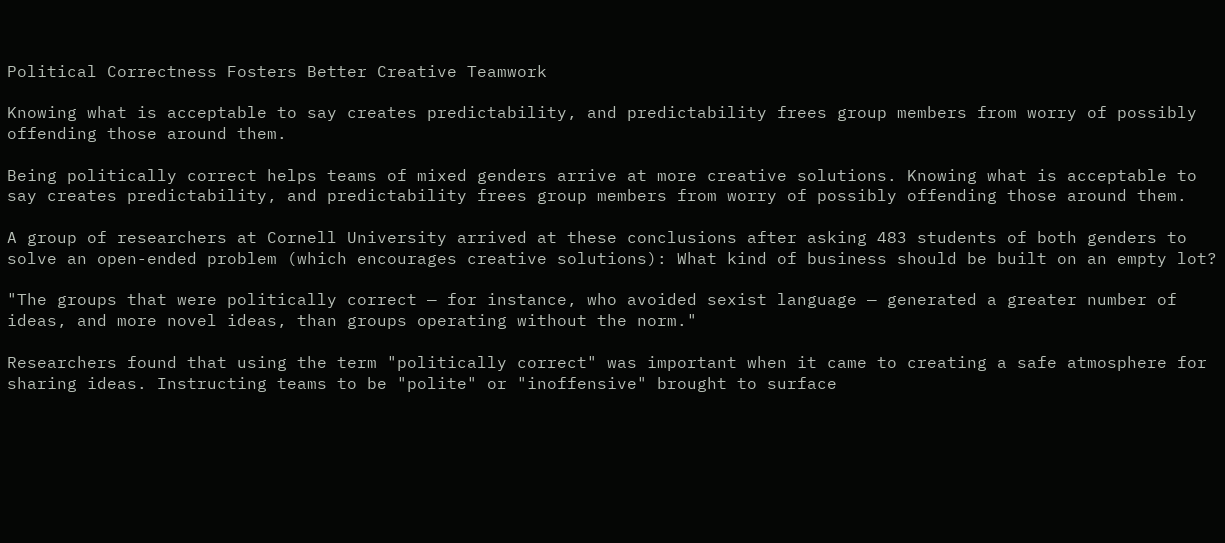Political Correctness Fosters Better Creative Teamwork

Knowing what is acceptable to say creates predictability, and predictability frees group members from worry of possibly offending those around them.

Being politically correct helps teams of mixed genders arrive at more creative solutions. Knowing what is acceptable to say creates predictability, and predictability frees group members from worry of possibly offending those around them.

A group of researchers at Cornell University arrived at these conclusions after asking 483 students of both genders to solve an open-ended problem (which encourages creative solutions): What kind of business should be built on an empty lot?

"The groups that were politically correct — for instance, who avoided sexist language — generated a greater number of ideas, and more novel ideas, than groups operating without the norm."

Researchers found that using the term "politically correct" was important when it came to creating a safe atmosphere for sharing ideas. Instructing teams to be "polite" or "inoffensive" brought to surface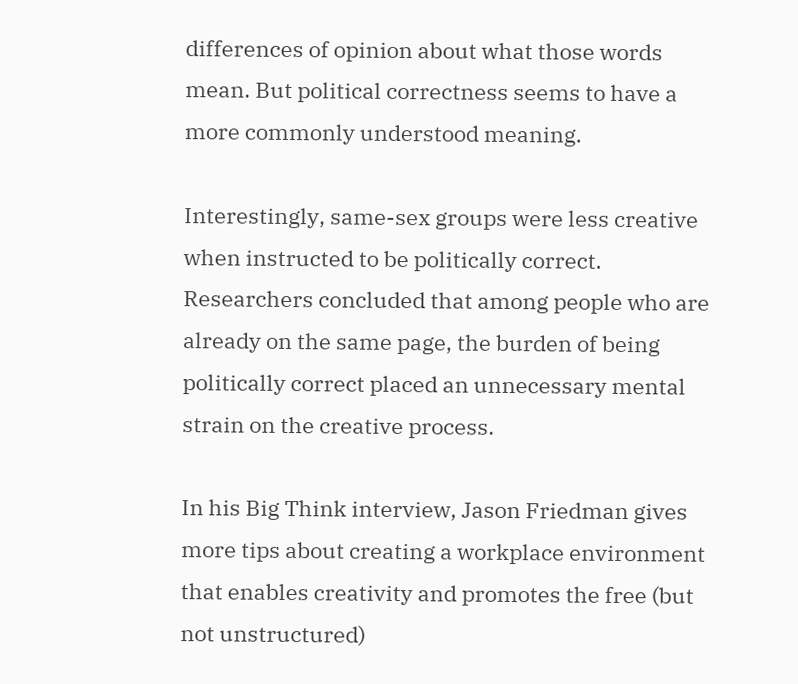differences of opinion about what those words mean. But political correctness seems to have a more commonly understood meaning.

Interestingly, same-sex groups were less creative when instructed to be politically correct. Researchers concluded that among people who are already on the same page, the burden of being politically correct placed an unnecessary mental strain on the creative process.

In his Big Think interview, Jason Friedman gives more tips about creating a workplace environment that enables creativity and promotes the free (but not unstructured)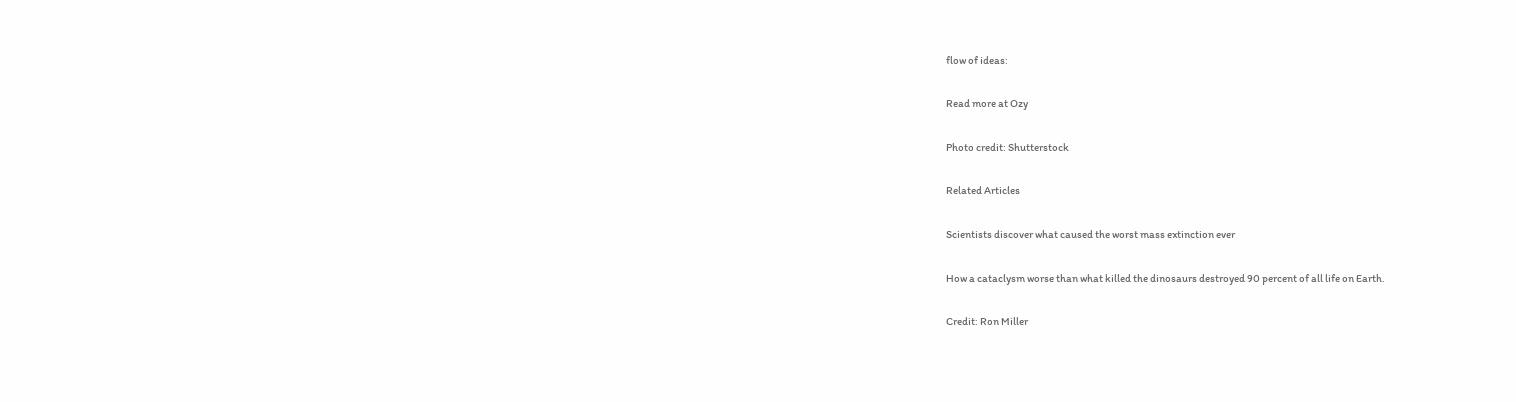flow of ideas:

Read more at Ozy

Photo credit: Shutterstock

Related Articles

Scientists discover what caused the worst mass extinction ever

How a cataclysm worse than what killed the dinosaurs destroyed 90 percent of all life on Earth.

Credit: Ron Miller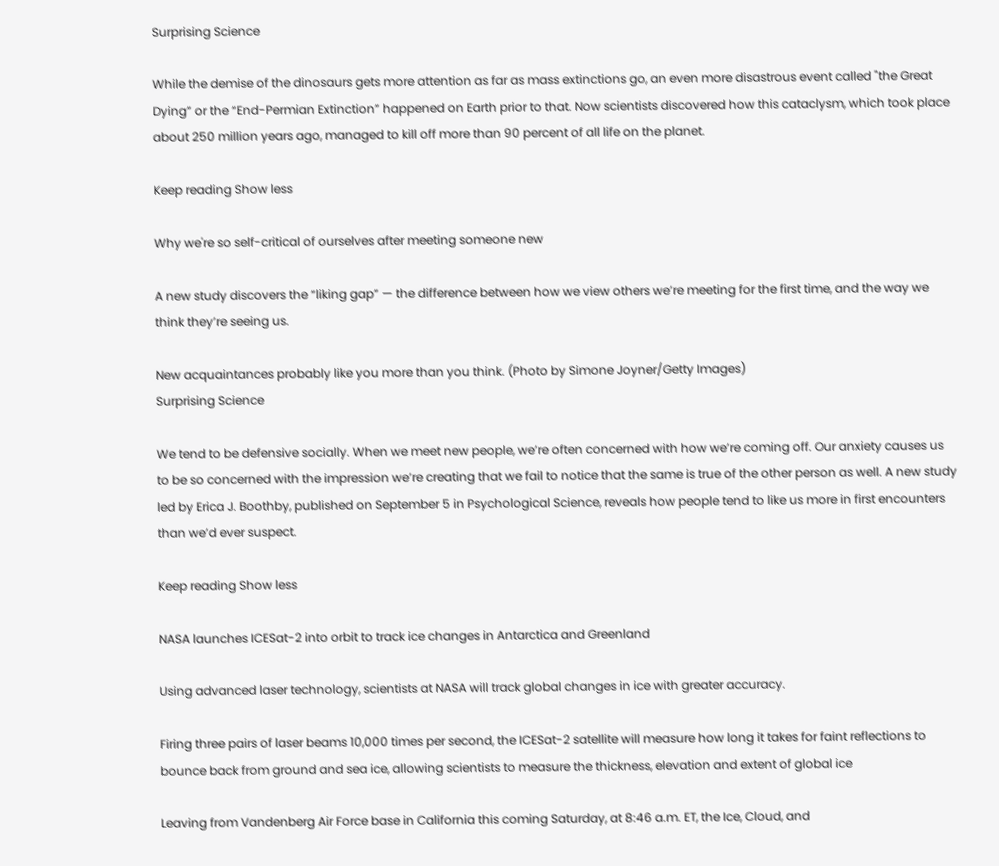Surprising Science

While the demise of the dinosaurs gets more attention as far as mass extinctions go, an even more disastrous event called "the Great Dying” or the “End-Permian Extinction” happened on Earth prior to that. Now scientists discovered how this cataclysm, which took place about 250 million years ago, managed to kill off more than 90 percent of all life on the planet.

Keep reading Show less

Why we're so self-critical of ourselves after meeting someone new

A new study discovers the “liking gap” — the difference between how we view others we’re meeting for the first time, and the way we think they’re seeing us.

New acquaintances probably like you more than you think. (Photo by Simone Joyner/Getty Images)
Surprising Science

We tend to be defensive socially. When we meet new people, we’re often concerned with how we’re coming off. Our anxiety causes us to be so concerned with the impression we’re creating that we fail to notice that the same is true of the other person as well. A new study led by Erica J. Boothby, published on September 5 in Psychological Science, reveals how people tend to like us more in first encounters than we’d ever suspect.

Keep reading Show less

NASA launches ICESat-2 into orbit to track ice changes in Antarctica and Greenland

Using advanced laser technology, scientists at NASA will track global changes in ice with greater accuracy.

Firing three pairs of laser beams 10,000 times per second, the ICESat-2 satellite will measure how long it takes for faint reflections to bounce back from ground and sea ice, allowing scientists to measure the thickness, elevation and extent of global ice

Leaving from Vandenberg Air Force base in California this coming Saturday, at 8:46 a.m. ET, the Ice, Cloud, and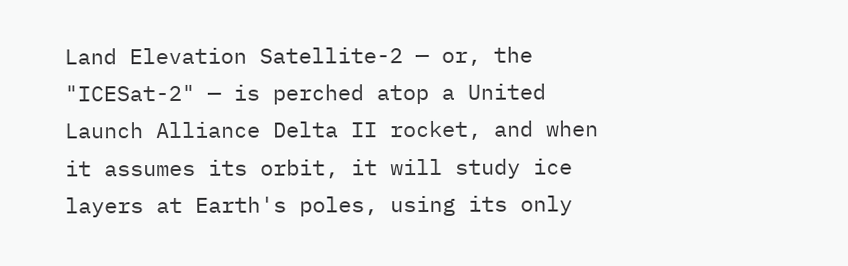Land Elevation Satellite-2 — or, the "ICESat-2" — is perched atop a United Launch Alliance Delta II rocket, and when it assumes its orbit, it will study ice layers at Earth's poles, using its only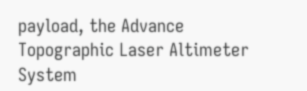payload, the Advance Topographic Laser Altimeter System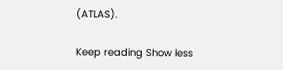(ATLAS).

Keep reading Show less